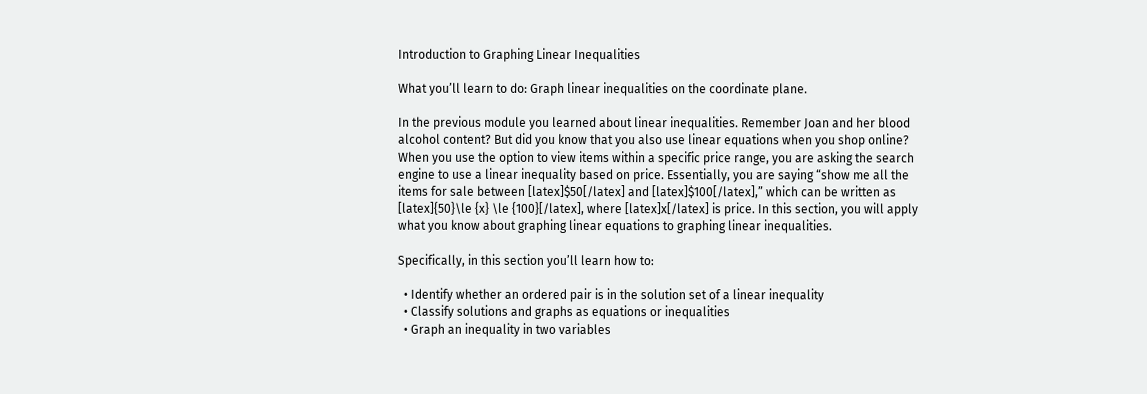Introduction to Graphing Linear Inequalities

What you’ll learn to do: Graph linear inequalities on the coordinate plane.

In the previous module you learned about linear inequalities. Remember Joan and her blood alcohol content? But did you know that you also use linear equations when you shop online? When you use the option to view items within a specific price range, you are asking the search engine to use a linear inequality based on price. Essentially, you are saying “show me all the items for sale between [latex]$50[/latex] and [latex]$100[/latex],” which can be written as [latex]{50}\le {x} \le {100}[/latex], where [latex]x[/latex] is price. In this section, you will apply what you know about graphing linear equations to graphing linear inequalities.

Specifically, in this section you’ll learn how to:

  • Identify whether an ordered pair is in the solution set of a linear inequality
  • Classify solutions and graphs as equations or inequalities
  • Graph an inequality in two variables